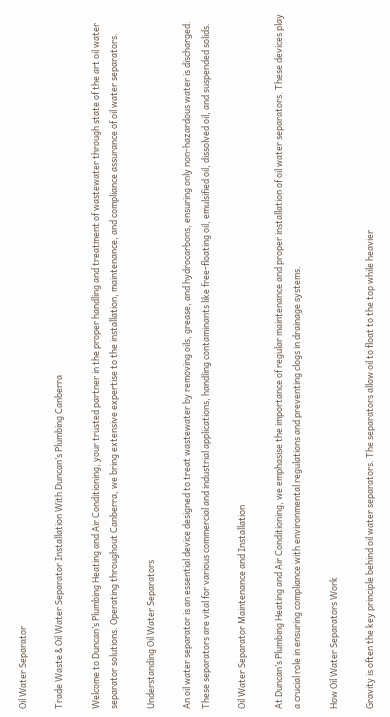Oil Water Separator

Trade Waste & Oil Water Separator Installation With Duncan’s Plumbing Canberra

Welcome to Duncan’s Plumbing Heating and Air Conditioning, your trusted partner in the proper handling and treatment of wastewater through state of the art oil water separator solutions. Operating throughout Canberra, we bring extensive expertise to the installation, maintenance, and compliance assurance of oil water separators.

Understanding Oil Water Separators

An oil water separator is an essential device designed to treat wastewater by removing oils, grease, and hydrocarbons, ensuring only non-hazardous water is discharged. These separators are vital for various commercial and industrial applications, handling contaminants like free-floating oil, emulsified oil, dissolved oil, and suspended solids.

Oil Water Separator Maintenance and Installation

At Duncan’s Plumbing Heating and Air Conditioning, we emphasise the importance of regular maintenance and proper installation of oil water separators. These devices play a crucial role in ensuring compliance with environmental regulations and preventing clogs in drainage systems.

How Oil Water Separators Work

Gravity is often the key principle behind oil water separators. The separators allow oil to float to the top while heavier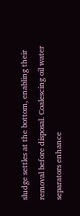sludge settles at the bottom, enabling their removal before disposal. Coalescing oil water separators enhance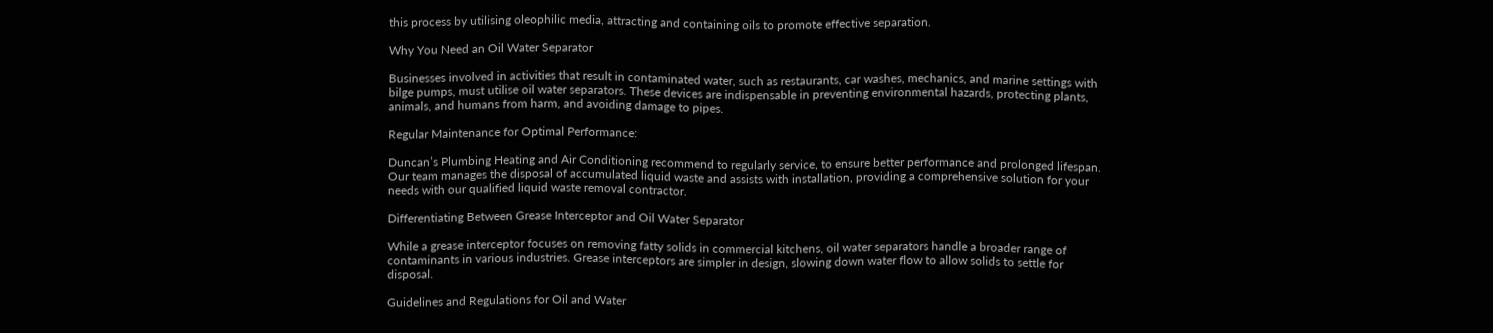this process by utilising oleophilic media, attracting and containing oils to promote effective separation.

Why You Need an Oil Water Separator

Businesses involved in activities that result in contaminated water, such as restaurants, car washes, mechanics, and marine settings with bilge pumps, must utilise oil water separators. These devices are indispensable in preventing environmental hazards, protecting plants, animals, and humans from harm, and avoiding damage to pipes.

Regular Maintenance for Optimal Performance:

Duncan’s Plumbing Heating and Air Conditioning recommend to regularly service, to ensure better performance and prolonged lifespan. Our team manages the disposal of accumulated liquid waste and assists with installation, providing a comprehensive solution for your needs with our qualified liquid waste removal contractor.

Differentiating Between Grease Interceptor and Oil Water Separator

While a grease interceptor focuses on removing fatty solids in commercial kitchens, oil water separators handle a broader range of contaminants in various industries. Grease interceptors are simpler in design, slowing down water flow to allow solids to settle for disposal.

Guidelines and Regulations for Oil and Water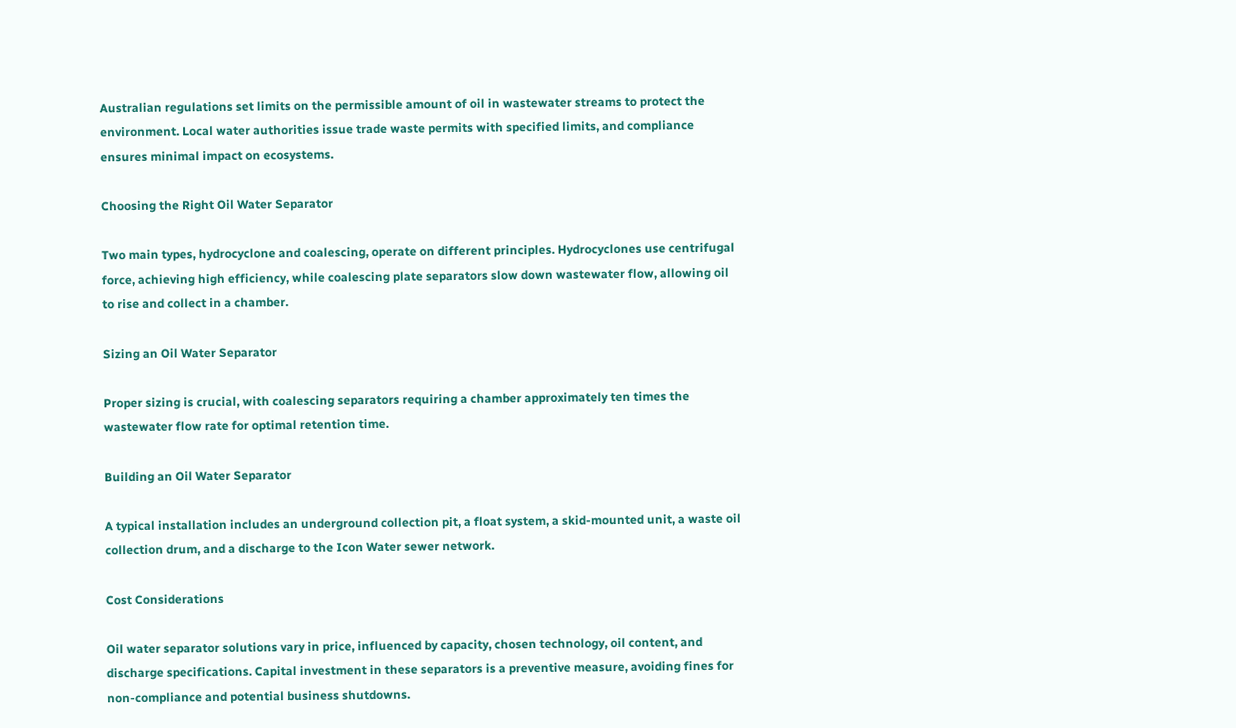Australian regulations set limits on the permissible amount of oil in wastewater streams to protect the environment. Local water authorities issue trade waste permits with specified limits, and compliance ensures minimal impact on ecosystems.

Choosing the Right Oil Water Separator

Two main types, hydrocyclone and coalescing, operate on different principles. Hydrocyclones use centrifugal force, achieving high efficiency, while coalescing plate separators slow down wastewater flow, allowing oil to rise and collect in a chamber.

Sizing an Oil Water Separator

Proper sizing is crucial, with coalescing separators requiring a chamber approximately ten times the wastewater flow rate for optimal retention time.

Building an Oil Water Separator

A typical installation includes an underground collection pit, a float system, a skid-mounted unit, a waste oil collection drum, and a discharge to the Icon Water sewer network.

Cost Considerations

Oil water separator solutions vary in price, influenced by capacity, chosen technology, oil content, and discharge specifications. Capital investment in these separators is a preventive measure, avoiding fines for non-compliance and potential business shutdowns.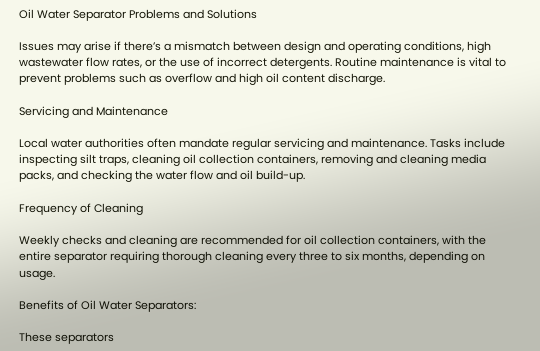Oil Water Separator Problems and Solutions

Issues may arise if there’s a mismatch between design and operating conditions, high wastewater flow rates, or the use of incorrect detergents. Routine maintenance is vital to prevent problems such as overflow and high oil content discharge.

Servicing and Maintenance

Local water authorities often mandate regular servicing and maintenance. Tasks include inspecting silt traps, cleaning oil collection containers, removing and cleaning media packs, and checking the water flow and oil build-up.

Frequency of Cleaning

Weekly checks and cleaning are recommended for oil collection containers, with the entire separator requiring thorough cleaning every three to six months, depending on usage.

Benefits of Oil Water Separators:

These separators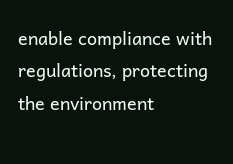enable compliance with regulations, protecting the environment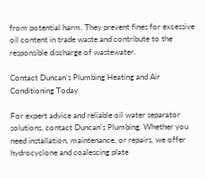from potential harm. They prevent fines for excessive oil content in trade waste and contribute to the responsible discharge of wastewater.

Contact Duncan’s Plumbing Heating and Air Conditioning Today

For expert advice and reliable oil water separator solutions, contact Duncan’s Plumbing. Whether you need installation, maintenance, or repairs, we offer hydrocyclone and coalescing plate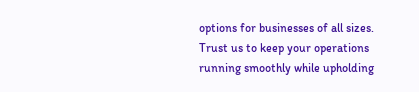options for businesses of all sizes. Trust us to keep your operations running smoothly while upholding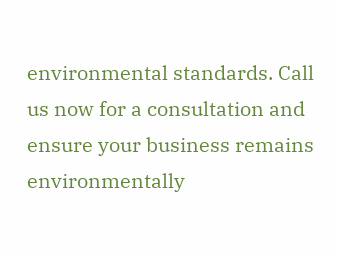environmental standards. Call us now for a consultation and ensure your business remains environmentally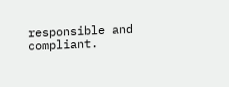responsible and compliant.